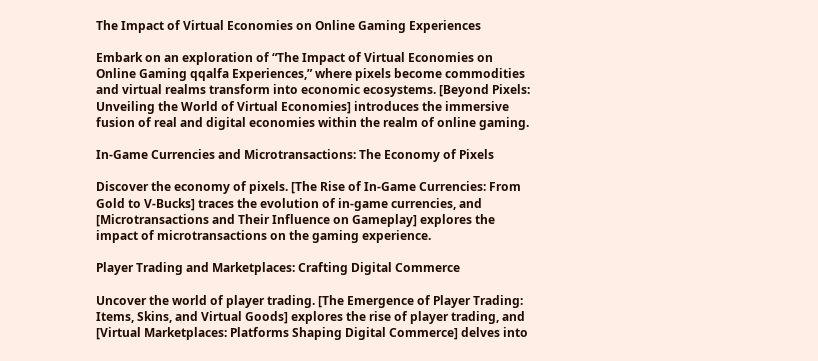The Impact of Virtual Economies on Online Gaming Experiences

Embark on an exploration of “The Impact of Virtual Economies on Online Gaming qqalfa Experiences,” where pixels become commodities and virtual realms transform into economic ecosystems. [Beyond Pixels: Unveiling the World of Virtual Economies] introduces the immersive fusion of real and digital economies within the realm of online gaming.

In-Game Currencies and Microtransactions: The Economy of Pixels

Discover the economy of pixels. [The Rise of In-Game Currencies: From Gold to V-Bucks] traces the evolution of in-game currencies, and [Microtransactions and Their Influence on Gameplay] explores the impact of microtransactions on the gaming experience.

Player Trading and Marketplaces: Crafting Digital Commerce

Uncover the world of player trading. [The Emergence of Player Trading: Items, Skins, and Virtual Goods] explores the rise of player trading, and [Virtual Marketplaces: Platforms Shaping Digital Commerce] delves into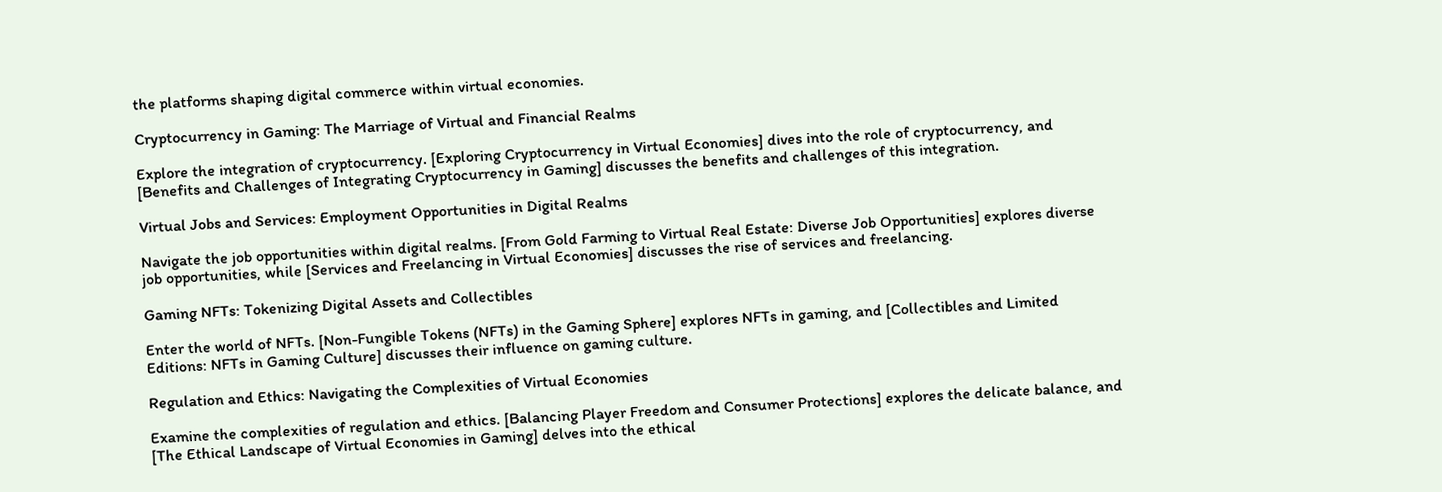the platforms shaping digital commerce within virtual economies.

Cryptocurrency in Gaming: The Marriage of Virtual and Financial Realms

Explore the integration of cryptocurrency. [Exploring Cryptocurrency in Virtual Economies] dives into the role of cryptocurrency, and [Benefits and Challenges of Integrating Cryptocurrency in Gaming] discusses the benefits and challenges of this integration.

Virtual Jobs and Services: Employment Opportunities in Digital Realms

Navigate the job opportunities within digital realms. [From Gold Farming to Virtual Real Estate: Diverse Job Opportunities] explores diverse job opportunities, while [Services and Freelancing in Virtual Economies] discusses the rise of services and freelancing.

Gaming NFTs: Tokenizing Digital Assets and Collectibles

Enter the world of NFTs. [Non-Fungible Tokens (NFTs) in the Gaming Sphere] explores NFTs in gaming, and [Collectibles and Limited Editions: NFTs in Gaming Culture] discusses their influence on gaming culture.

Regulation and Ethics: Navigating the Complexities of Virtual Economies

Examine the complexities of regulation and ethics. [Balancing Player Freedom and Consumer Protections] explores the delicate balance, and [The Ethical Landscape of Virtual Economies in Gaming] delves into the ethical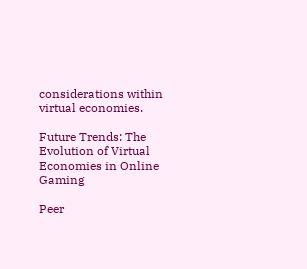considerations within virtual economies.

Future Trends: The Evolution of Virtual Economies in Online Gaming

Peer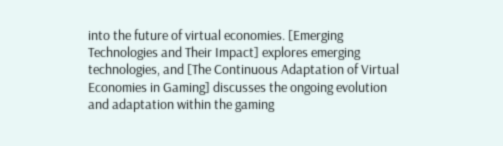into the future of virtual economies. [Emerging Technologies and Their Impact] explores emerging technologies, and [The Continuous Adaptation of Virtual Economies in Gaming] discusses the ongoing evolution and adaptation within the gaming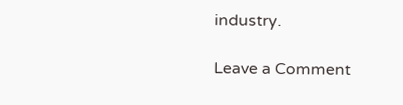industry.

Leave a Comment